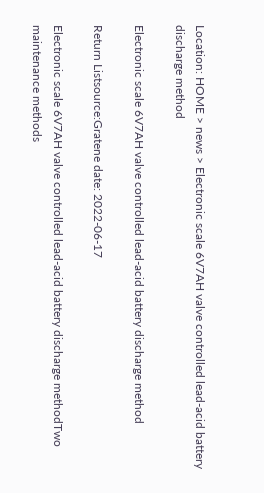Location: HOME > news > Electronic scale 6V7AH valve controlled lead-acid battery discharge method

Electronic scale 6V7AH valve controlled lead-acid battery discharge method

Return Listsource:Gratene date: 2022-06-17

Electronic scale 6V7AH valve controlled lead-acid battery discharge methodTwo maintenance methods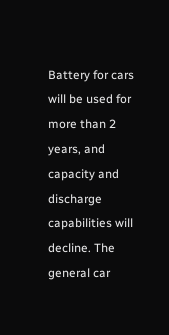Battery for cars will be used for more than 2 years, and capacity and discharge capabilities will decline. The general car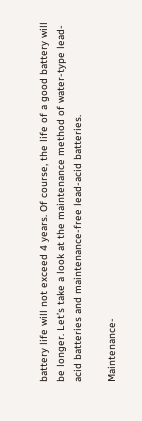battery life will not exceed 4 years. Of course, the life of a good battery will be longer. Let’s take a look at the maintenance method of water-type lead-acid batteries and maintenance-free lead-acid batteries.

Maintenance-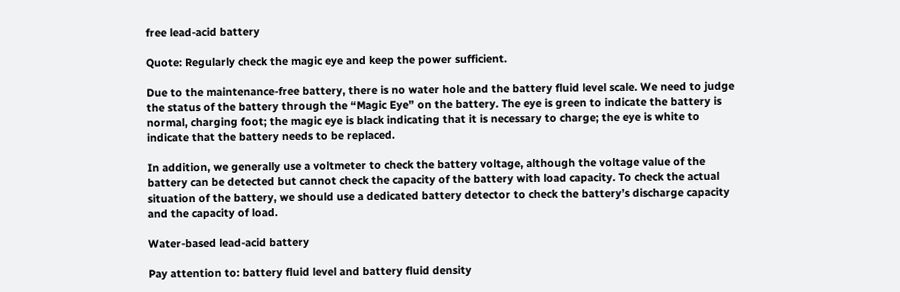free lead-acid battery

Quote: Regularly check the magic eye and keep the power sufficient.

Due to the maintenance-free battery, there is no water hole and the battery fluid level scale. We need to judge the status of the battery through the “Magic Eye” on the battery. The eye is green to indicate the battery is normal, charging foot; the magic eye is black indicating that it is necessary to charge; the eye is white to indicate that the battery needs to be replaced.

In addition, we generally use a voltmeter to check the battery voltage, although the voltage value of the battery can be detected but cannot check the capacity of the battery with load capacity. To check the actual situation of the battery, we should use a dedicated battery detector to check the battery’s discharge capacity and the capacity of load.

Water-based lead-acid battery

Pay attention to: battery fluid level and battery fluid density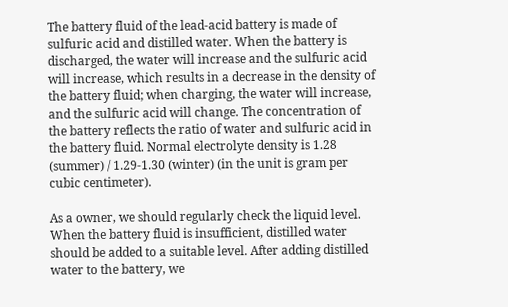The battery fluid of the lead-acid battery is made of sulfuric acid and distilled water. When the battery is discharged, the water will increase and the sulfuric acid will increase, which results in a decrease in the density of the battery fluid; when charging, the water will increase, and the sulfuric acid will change. The concentration of the battery reflects the ratio of water and sulfuric acid in the battery fluid. Normal electrolyte density is 1.28 (summer) / 1.29-1.30 (winter) (in the unit is gram per cubic centimeter).

As a owner, we should regularly check the liquid level. When the battery fluid is insufficient, distilled water should be added to a suitable level. After adding distilled water to the battery, we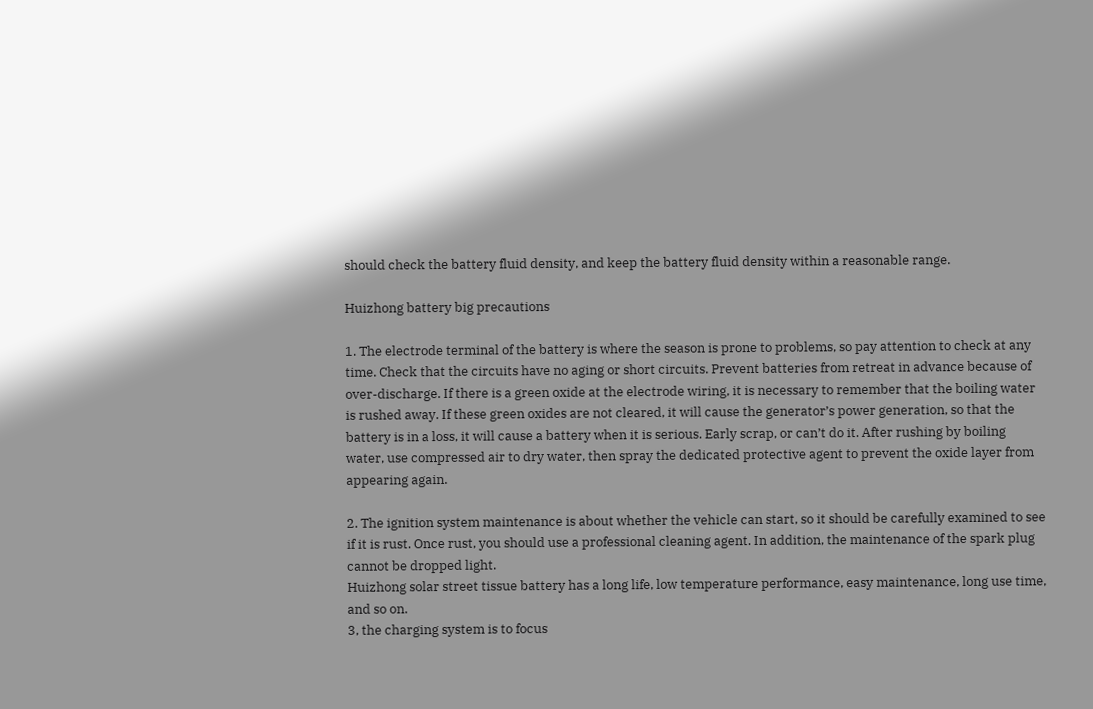should check the battery fluid density, and keep the battery fluid density within a reasonable range.

Huizhong battery big precautions

1. The electrode terminal of the battery is where the season is prone to problems, so pay attention to check at any time. Check that the circuits have no aging or short circuits. Prevent batteries from retreat in advance because of over-discharge. If there is a green oxide at the electrode wiring, it is necessary to remember that the boiling water is rushed away. If these green oxides are not cleared, it will cause the generator’s power generation, so that the battery is in a loss, it will cause a battery when it is serious. Early scrap, or can’t do it. After rushing by boiling water, use compressed air to dry water, then spray the dedicated protective agent to prevent the oxide layer from appearing again.

2. The ignition system maintenance is about whether the vehicle can start, so it should be carefully examined to see if it is rust. Once rust, you should use a professional cleaning agent. In addition, the maintenance of the spark plug cannot be dropped light.
Huizhong solar street tissue battery has a long life, low temperature performance, easy maintenance, long use time, and so on.
3, the charging system is to focus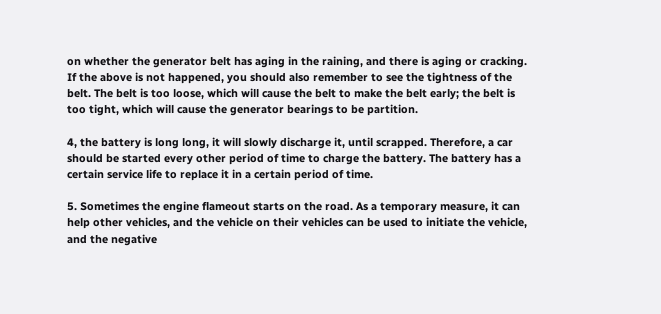on whether the generator belt has aging in the raining, and there is aging or cracking. If the above is not happened, you should also remember to see the tightness of the belt. The belt is too loose, which will cause the belt to make the belt early; the belt is too tight, which will cause the generator bearings to be partition.

4, the battery is long long, it will slowly discharge it, until scrapped. Therefore, a car should be started every other period of time to charge the battery. The battery has a certain service life to replace it in a certain period of time.

5. Sometimes the engine flameout starts on the road. As a temporary measure, it can help other vehicles, and the vehicle on their vehicles can be used to initiate the vehicle, and the negative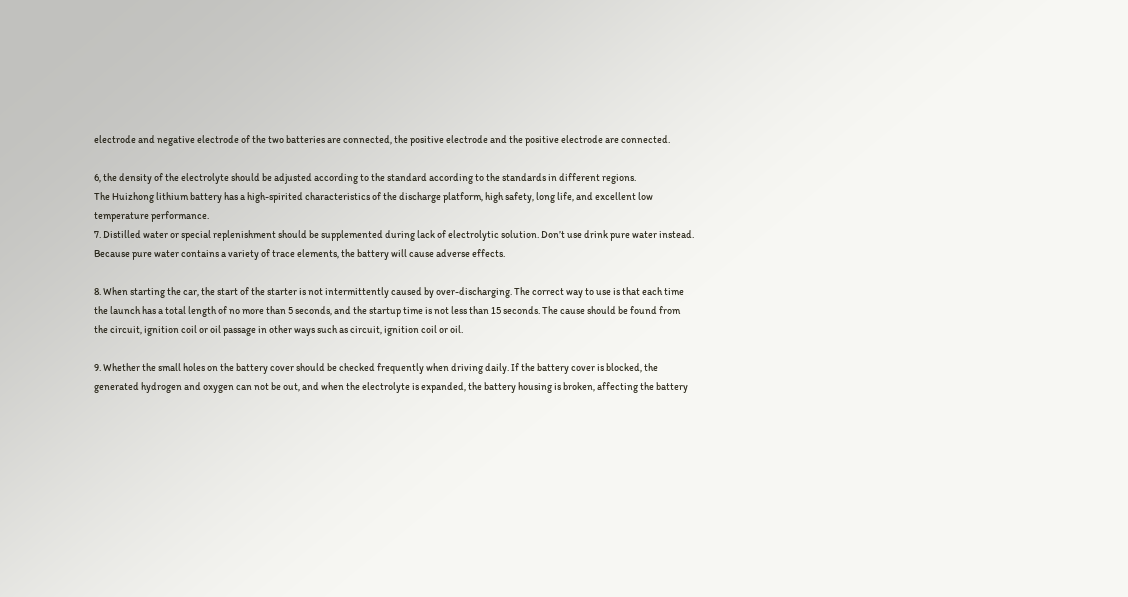electrode and negative electrode of the two batteries are connected, the positive electrode and the positive electrode are connected.

6, the density of the electrolyte should be adjusted according to the standard according to the standards in different regions.
The Huizhong lithium battery has a high-spirited characteristics of the discharge platform, high safety, long life, and excellent low temperature performance.
7. Distilled water or special replenishment should be supplemented during lack of electrolytic solution. Don’t use drink pure water instead. Because pure water contains a variety of trace elements, the battery will cause adverse effects.

8. When starting the car, the start of the starter is not intermittently caused by over-discharging. The correct way to use is that each time the launch has a total length of no more than 5 seconds, and the startup time is not less than 15 seconds. The cause should be found from the circuit, ignition coil or oil passage in other ways such as circuit, ignition coil or oil.

9. Whether the small holes on the battery cover should be checked frequently when driving daily. If the battery cover is blocked, the generated hydrogen and oxygen can not be out, and when the electrolyte is expanded, the battery housing is broken, affecting the battery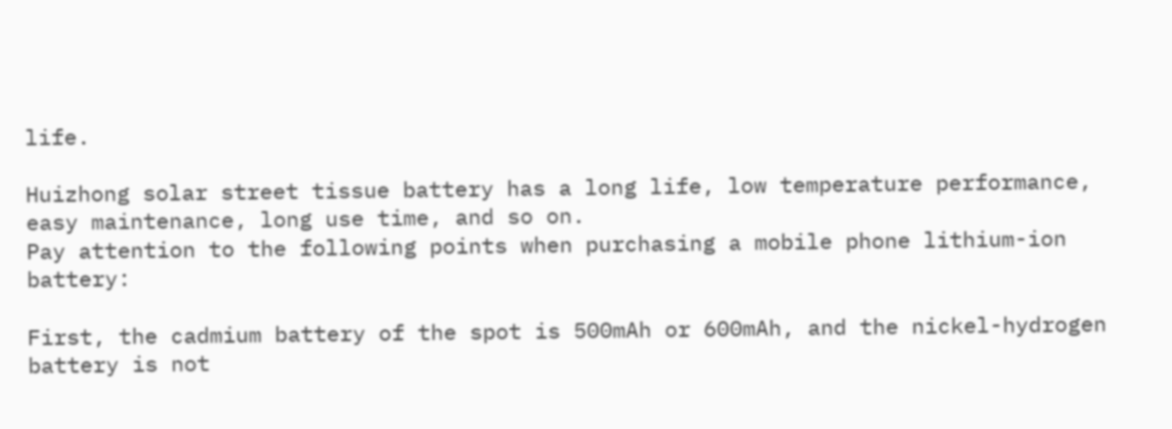life.

Huizhong solar street tissue battery has a long life, low temperature performance, easy maintenance, long use time, and so on.
Pay attention to the following points when purchasing a mobile phone lithium-ion battery:

First, the cadmium battery of the spot is 500mAh or 600mAh, and the nickel-hydrogen battery is not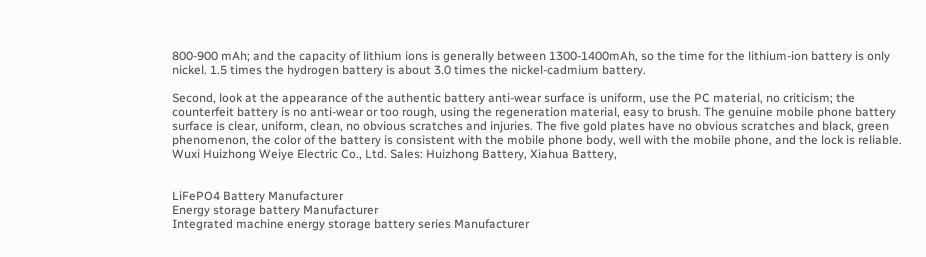800-900 mAh; and the capacity of lithium ions is generally between 1300-1400mAh, so the time for the lithium-ion battery is only nickel. 1.5 times the hydrogen battery is about 3.0 times the nickel-cadmium battery.

Second, look at the appearance of the authentic battery anti-wear surface is uniform, use the PC material, no criticism; the counterfeit battery is no anti-wear or too rough, using the regeneration material, easy to brush. The genuine mobile phone battery surface is clear, uniform, clean, no obvious scratches and injuries. The five gold plates have no obvious scratches and black, green phenomenon, the color of the battery is consistent with the mobile phone body, well with the mobile phone, and the lock is reliable.
Wuxi Huizhong Weiye Electric Co., Ltd. Sales: Huizhong Battery, Xiahua Battery,


LiFePO4 Battery Manufacturer
Energy storage battery Manufacturer
Integrated machine energy storage battery series Manufacturer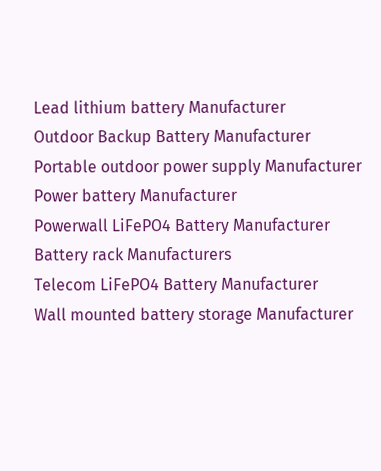Lead lithium battery Manufacturer
Outdoor Backup Battery Manufacturer
Portable outdoor power supply Manufacturer
Power battery Manufacturer
Powerwall LiFePO4 Battery Manufacturer
Battery rack Manufacturers
Telecom LiFePO4 Battery Manufacturer
Wall mounted battery storage Manufacturer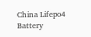China Lifepo4 Battery